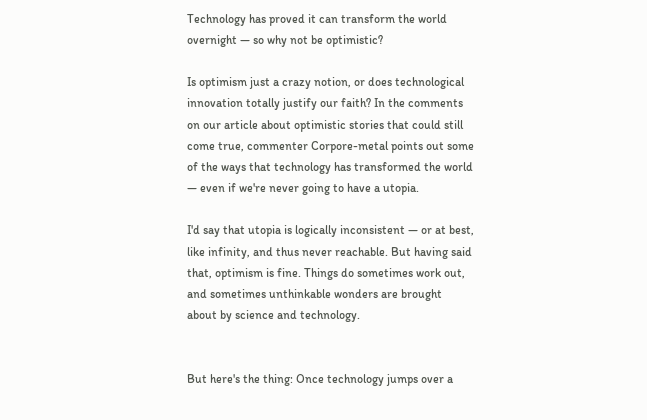Technology has proved it can transform the world overnight — so why not be optimistic?

Is optimism just a crazy notion, or does technological innovation totally justify our faith? In the comments on our article about optimistic stories that could still come true, commenter Corpore-metal points out some of the ways that technology has transformed the world — even if we're never going to have a utopia.

I'd say that utopia is logically inconsistent — or at best, like infinity, and thus never reachable. But having said that, optimism is fine. Things do sometimes work out, and sometimes unthinkable wonders are brought about by science and technology.


But here's the thing: Once technology jumps over a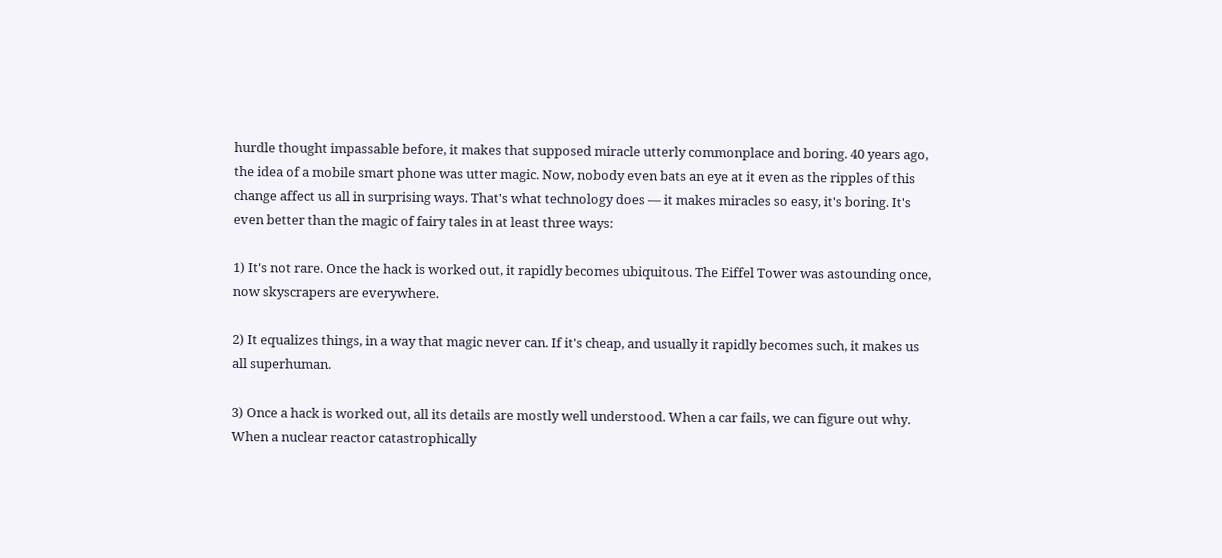hurdle thought impassable before, it makes that supposed miracle utterly commonplace and boring. 40 years ago, the idea of a mobile smart phone was utter magic. Now, nobody even bats an eye at it even as the ripples of this change affect us all in surprising ways. That's what technology does — it makes miracles so easy, it's boring. It's even better than the magic of fairy tales in at least three ways:

1) It's not rare. Once the hack is worked out, it rapidly becomes ubiquitous. The Eiffel Tower was astounding once, now skyscrapers are everywhere.

2) It equalizes things, in a way that magic never can. If it's cheap, and usually it rapidly becomes such, it makes us all superhuman.

3) Once a hack is worked out, all its details are mostly well understood. When a car fails, we can figure out why. When a nuclear reactor catastrophically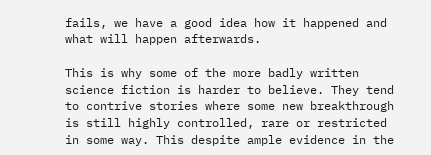fails, we have a good idea how it happened and what will happen afterwards.

This is why some of the more badly written science fiction is harder to believe. They tend to contrive stories where some new breakthrough is still highly controlled, rare or restricted in some way. This despite ample evidence in the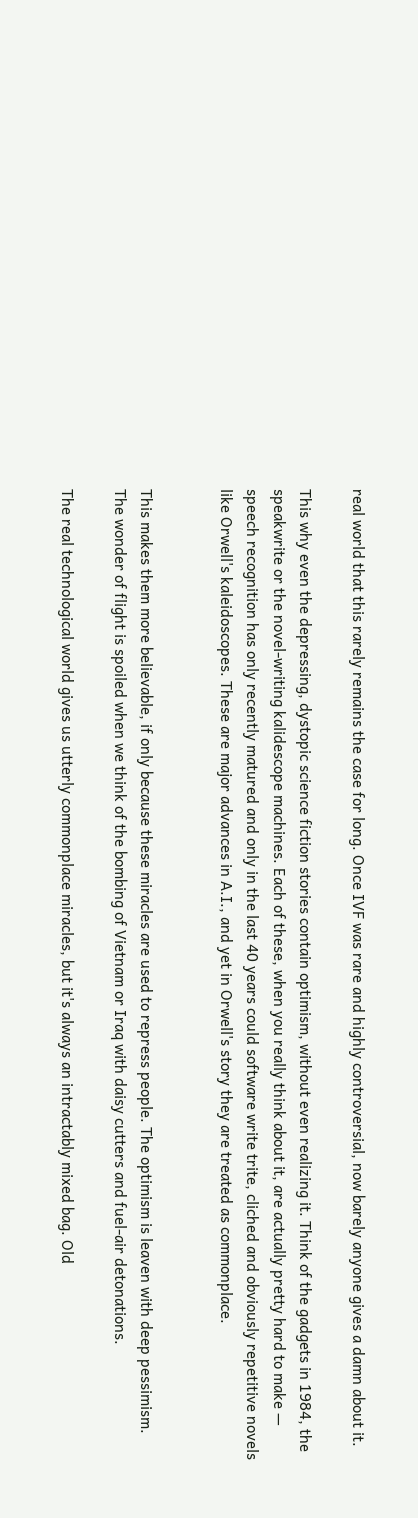real world that this rarely remains the case for long. Once IVF was rare and highly controversial, now barely anyone gives a damn about it.

This why even the depressing, dystopic science fiction stories contain optimism, without even realizing it. Think of the gadgets in 1984, the speakwrite or the novel-writing kalidescope machines. Each of these, when you really think about it, are actually pretty hard to make — speech recognition has only recently matured and only in the last 40 years could software write trite, cliched and obviously repetitive novels like Orwell's kaleidoscopes. These are major advances in A.I., and yet in Orwell's story they are treated as commonplace.


This makes them more believable, if only because these miracles are used to repress people. The optimism is leaven with deep pessimism. The wonder of flight is spoiled when we think of the bombing of Vietnam or Iraq with daisy cutters and fuel-air detonations.

The real technological world gives us utterly commonplace miracles, but it's always an intractably mixed bag. Old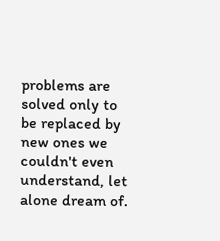problems are solved only to be replaced by new ones we couldn't even understand, let alone dream of.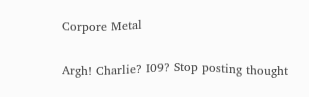Corpore Metal

Argh! Charlie? I09? Stop posting thought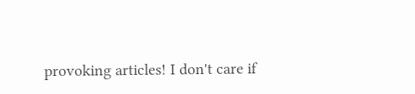provoking articles! I don't care if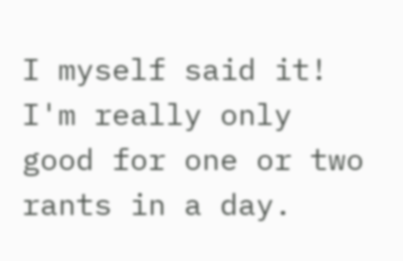I myself said it! I'm really only good for one or two rants in a day.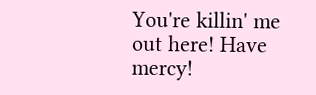You're killin' me out here! Have mercy!